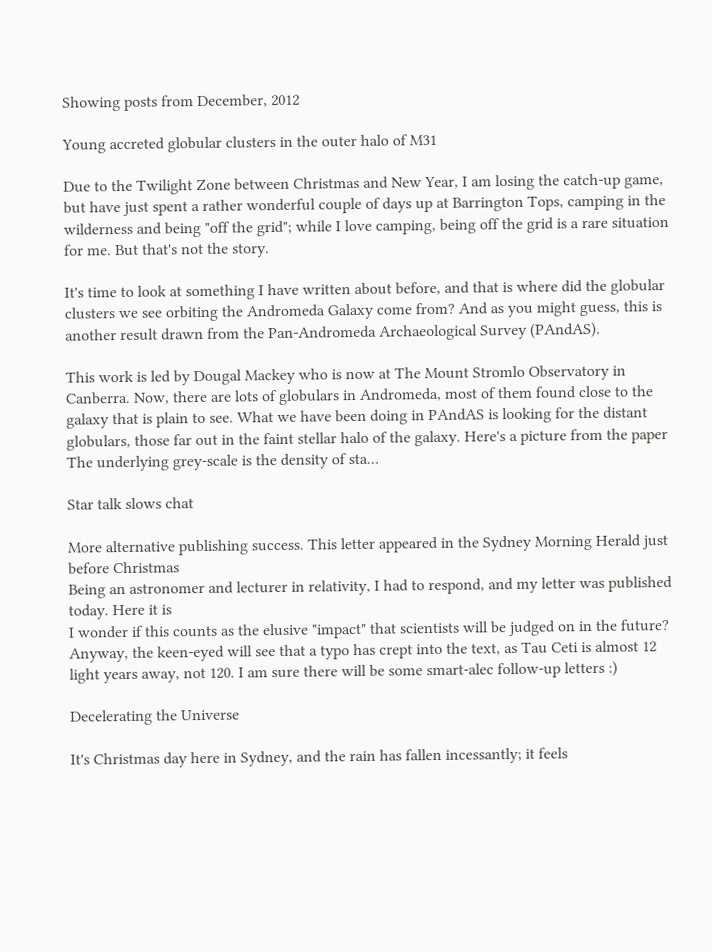Showing posts from December, 2012

Young accreted globular clusters in the outer halo of M31

Due to the Twilight Zone between Christmas and New Year, I am losing the catch-up game, but have just spent a rather wonderful couple of days up at Barrington Tops, camping in the wilderness and being "off the grid"; while I love camping, being off the grid is a rare situation for me. But that's not the story.

It's time to look at something I have written about before, and that is where did the globular clusters we see orbiting the Andromeda Galaxy come from? And as you might guess, this is another result drawn from the Pan-Andromeda Archaeological Survey (PAndAS).

This work is led by Dougal Mackey who is now at The Mount Stromlo Observatory in Canberra. Now, there are lots of globulars in Andromeda, most of them found close to the galaxy that is plain to see. What we have been doing in PAndAS is looking for the distant globulars, those far out in the faint stellar halo of the galaxy. Here's a picture from the paper
The underlying grey-scale is the density of sta…

Star talk slows chat

More alternative publishing success. This letter appeared in the Sydney Morning Herald just before Christmas
Being an astronomer and lecturer in relativity, I had to respond, and my letter was published today. Here it is
I wonder if this counts as the elusive "impact" that scientists will be judged on in the future? Anyway, the keen-eyed will see that a typo has crept into the text, as Tau Ceti is almost 12 light years away, not 120. I am sure there will be some smart-alec follow-up letters :)

Decelerating the Universe

It's Christmas day here in Sydney, and the rain has fallen incessantly; it feels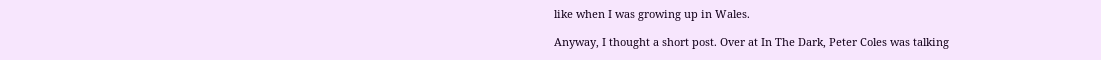like when I was growing up in Wales.

Anyway, I thought a short post. Over at In The Dark, Peter Coles was talking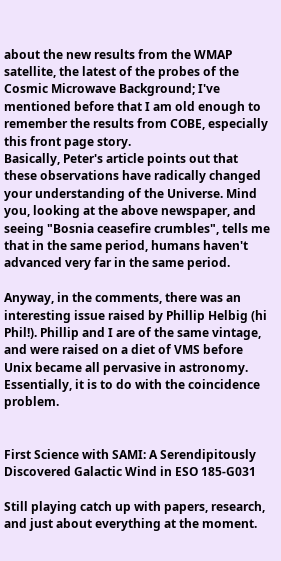about the new results from the WMAP satellite, the latest of the probes of the Cosmic Microwave Background; I've mentioned before that I am old enough to remember the results from COBE, especially this front page story.
Basically, Peter's article points out that these observations have radically changed your understanding of the Universe. Mind you, looking at the above newspaper, and seeing "Bosnia ceasefire crumbles", tells me that in the same period, humans haven't advanced very far in the same period.

Anyway, in the comments, there was an interesting issue raised by Phillip Helbig (hi Phil!). Phillip and I are of the same vintage, and were raised on a diet of VMS before Unix became all pervasive in astronomy. Essentially, it is to do with the coincidence problem.


First Science with SAMI: A Serendipitously Discovered Galactic Wind in ESO 185-G031

Still playing catch up with papers, research, and just about everything at the moment.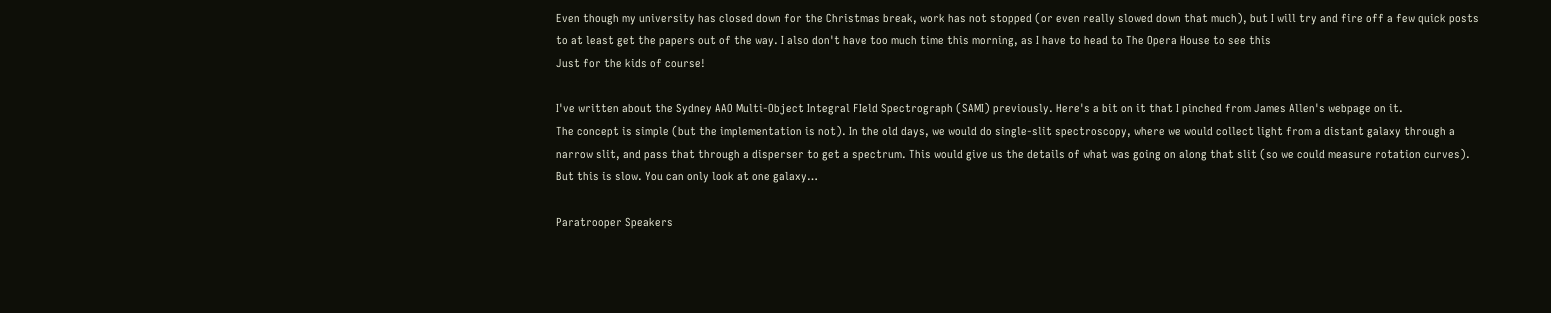Even though my university has closed down for the Christmas break, work has not stopped (or even really slowed down that much), but I will try and fire off a few quick posts to at least get the papers out of the way. I also don't have too much time this morning, as I have to head to The Opera House to see this
Just for the kids of course!

I've written about the Sydney AAO Multi-Object Integral FIeld Spectrograph (SAMI) previously. Here's a bit on it that I pinched from James Allen's webpage on it.
The concept is simple (but the implementation is not). In the old days, we would do single-slit spectroscopy, where we would collect light from a distant galaxy through a narrow slit, and pass that through a disperser to get a spectrum. This would give us the details of what was going on along that slit (so we could measure rotation curves).
But this is slow. You can only look at one galaxy…

Paratrooper Speakers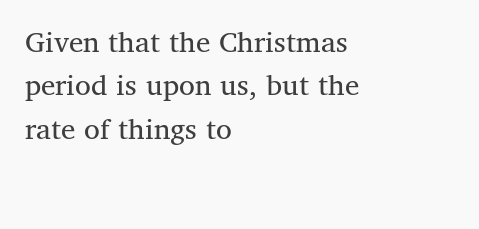Given that the Christmas period is upon us, but the rate of things to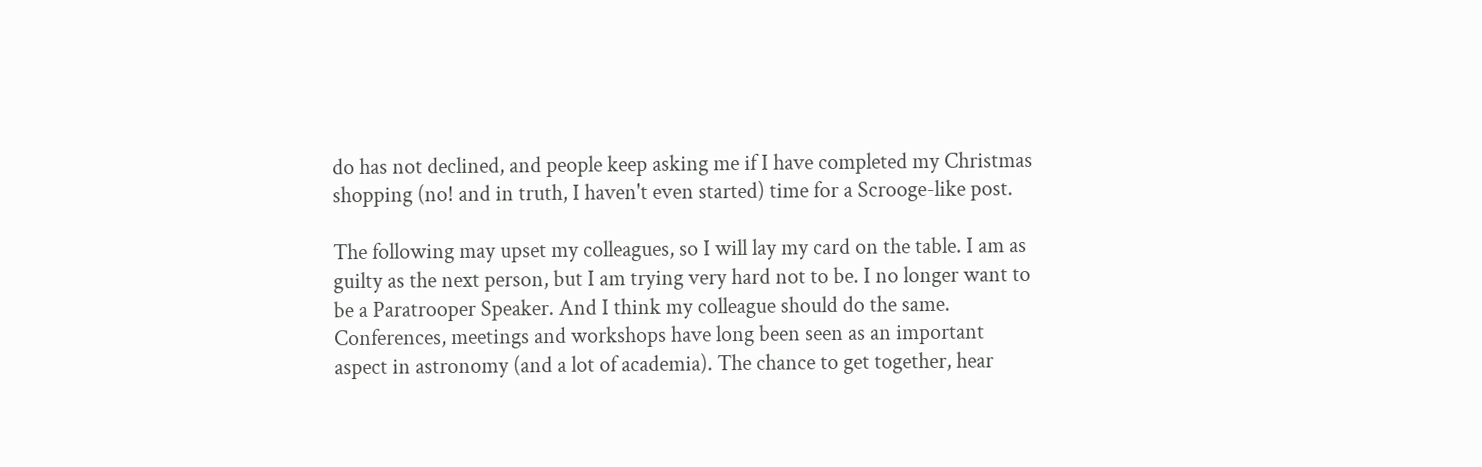do has not declined, and people keep asking me if I have completed my Christmas shopping (no! and in truth, I haven't even started) time for a Scrooge-like post.

The following may upset my colleagues, so I will lay my card on the table. I am as guilty as the next person, but I am trying very hard not to be. I no longer want to be a Paratrooper Speaker. And I think my colleague should do the same.
Conferences, meetings and workshops have long been seen as an important aspect in astronomy (and a lot of academia). The chance to get together, hear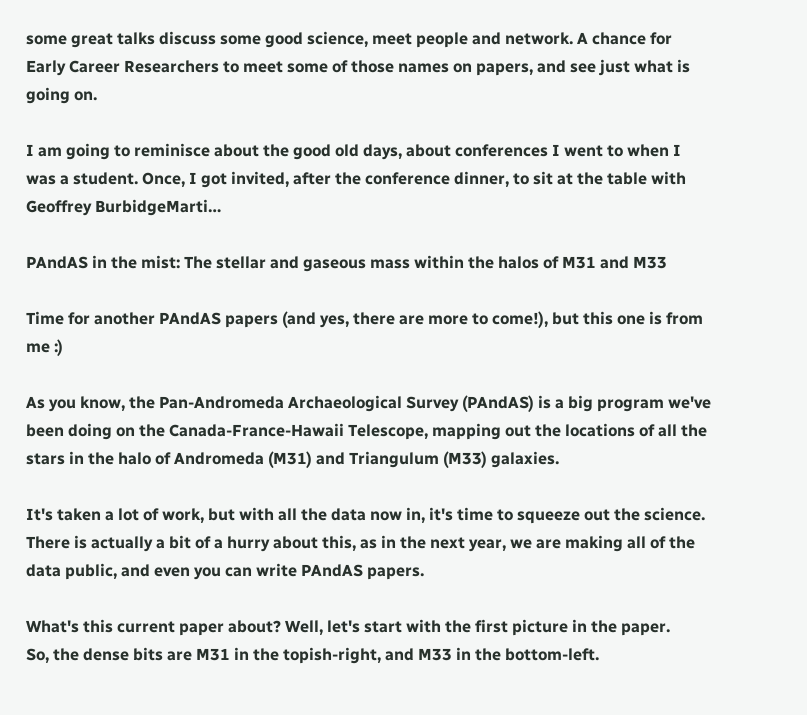some great talks discuss some good science, meet people and network. A chance for Early Career Researchers to meet some of those names on papers, and see just what is going on.

I am going to reminisce about the good old days, about conferences I went to when I was a student. Once, I got invited, after the conference dinner, to sit at the table with Geoffrey BurbidgeMarti…

PAndAS in the mist: The stellar and gaseous mass within the halos of M31 and M33

Time for another PAndAS papers (and yes, there are more to come!), but this one is from me :)

As you know, the Pan-Andromeda Archaeological Survey (PAndAS) is a big program we've been doing on the Canada-France-Hawaii Telescope, mapping out the locations of all the stars in the halo of Andromeda (M31) and Triangulum (M33) galaxies.

It's taken a lot of work, but with all the data now in, it's time to squeeze out the science. There is actually a bit of a hurry about this, as in the next year, we are making all of the data public, and even you can write PAndAS papers.

What's this current paper about? Well, let's start with the first picture in the paper.
So, the dense bits are M31 in the topish-right, and M33 in the bottom-left.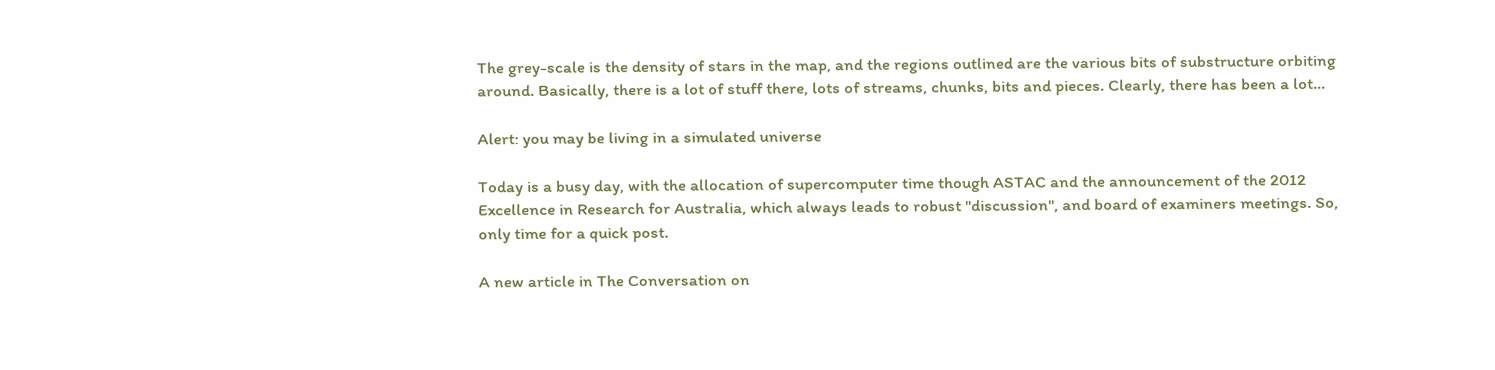The grey-scale is the density of stars in the map, and the regions outlined are the various bits of substructure orbiting around. Basically, there is a lot of stuff there, lots of streams, chunks, bits and pieces. Clearly, there has been a lot…

Alert: you may be living in a simulated universe

Today is a busy day, with the allocation of supercomputer time though ASTAC and the announcement of the 2012 Excellence in Research for Australia, which always leads to robust "discussion", and board of examiners meetings. So, only time for a quick post.

A new article in The Conversation on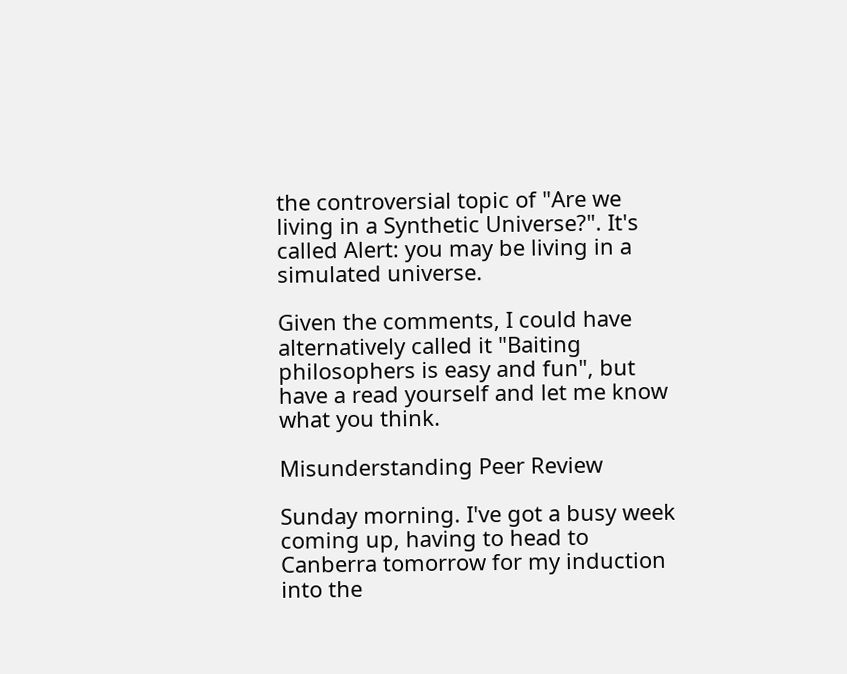the controversial topic of "Are we living in a Synthetic Universe?". It's called Alert: you may be living in a simulated universe.

Given the comments, I could have alternatively called it "Baiting philosophers is easy and fun", but have a read yourself and let me know what you think.

Misunderstanding Peer Review

Sunday morning. I've got a busy week coming up, having to head to Canberra tomorrow for my induction into the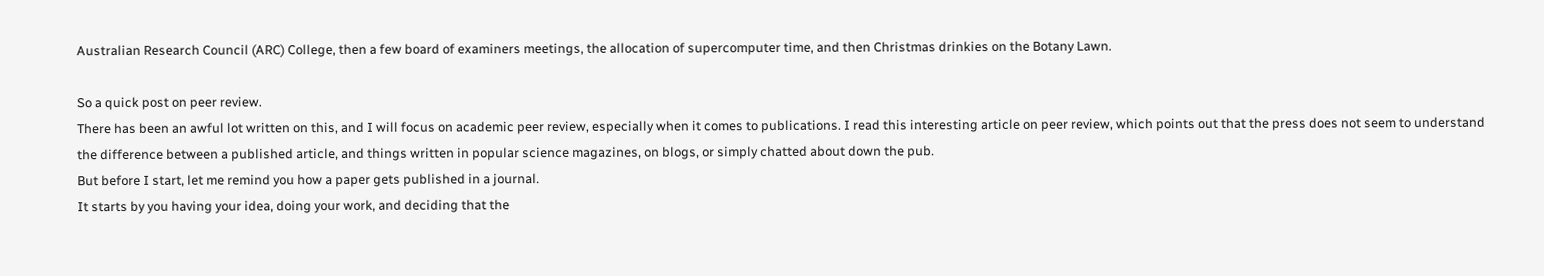Australian Research Council (ARC) College, then a few board of examiners meetings, the allocation of supercomputer time, and then Christmas drinkies on the Botany Lawn.

So a quick post on peer review.
There has been an awful lot written on this, and I will focus on academic peer review, especially when it comes to publications. I read this interesting article on peer review, which points out that the press does not seem to understand the difference between a published article, and things written in popular science magazines, on blogs, or simply chatted about down the pub.
But before I start, let me remind you how a paper gets published in a journal.
It starts by you having your idea, doing your work, and deciding that the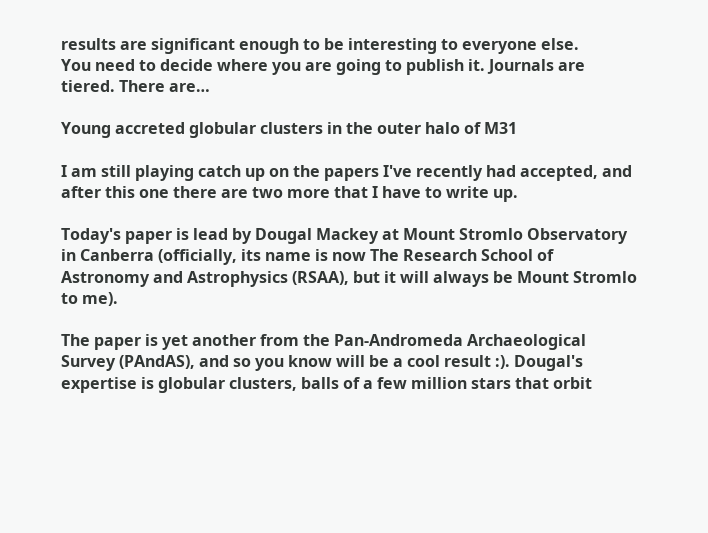results are significant enough to be interesting to everyone else.
You need to decide where you are going to publish it. Journals are tiered. There are…

Young accreted globular clusters in the outer halo of M31

I am still playing catch up on the papers I've recently had accepted, and after this one there are two more that I have to write up.

Today's paper is lead by Dougal Mackey at Mount Stromlo Observatory in Canberra (officially, its name is now The Research School of Astronomy and Astrophysics (RSAA), but it will always be Mount Stromlo to me).

The paper is yet another from the Pan-Andromeda Archaeological Survey (PAndAS), and so you know will be a cool result :). Dougal's expertise is globular clusters, balls of a few million stars that orbit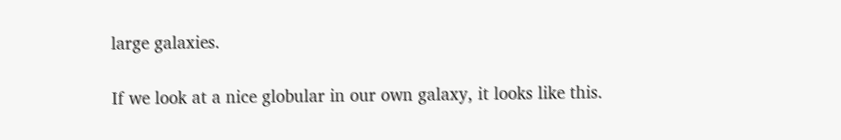large galaxies.

If we look at a nice globular in our own galaxy, it looks like this.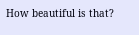How beautiful is that?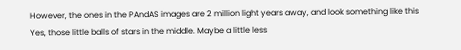However, the ones in the PAndAS images are 2 million light years away, and look something like this
Yes, those little balls of stars in the middle. Maybe a little less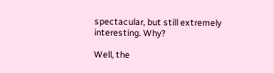spectacular, but still extremely interesting. Why?

Well, the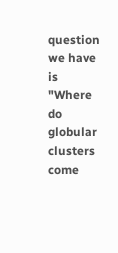question we have is "Where do globular clusters come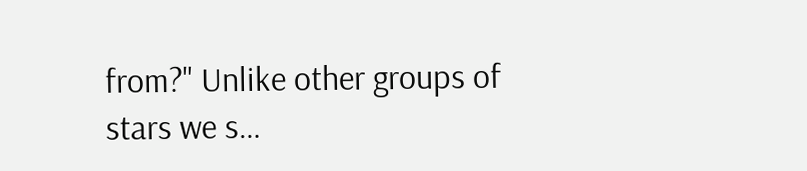from?" Unlike other groups of stars we s…